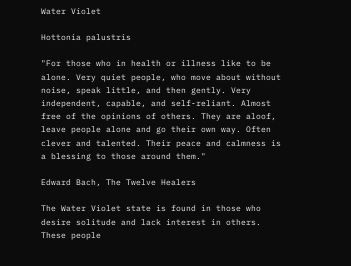Water Violet

Hottonia palustris

"For those who in health or illness like to be alone. Very quiet people, who move about without noise, speak little, and then gently. Very independent, capable, and self-reliant. Almost free of the opinions of others. They are aloof, leave people alone and go their own way. Often clever and talented. Their peace and calmness is a blessing to those around them."

Edward Bach, The Twelve Healers

The Water Violet state is found in those who desire solitude and lack interest in others. These people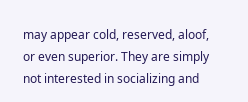may appear cold, reserved, aloof, or even superior. They are simply not interested in socializing and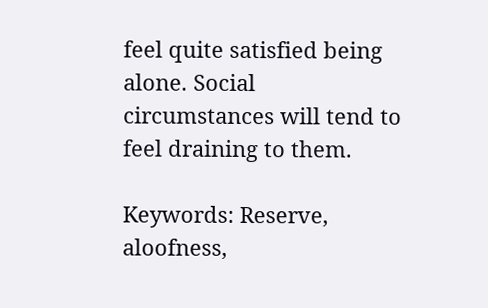feel quite satisfied being alone. Social circumstances will tend to feel draining to them.

Keywords: Reserve, aloofness,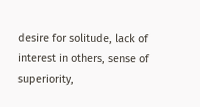desire for solitude, lack of interest in others, sense of superiority,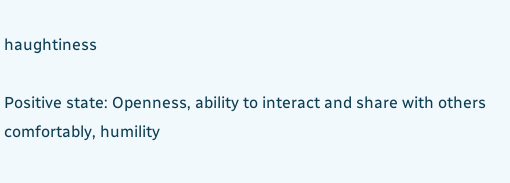haughtiness

Positive state: Openness, ability to interact and share with others comfortably, humility